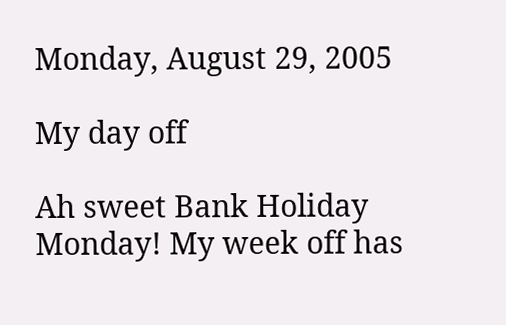Monday, August 29, 2005

My day off

Ah sweet Bank Holiday Monday! My week off has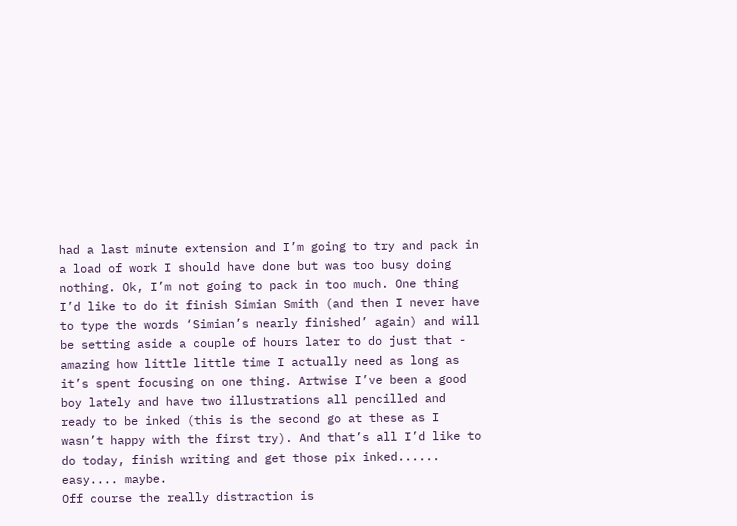had a last minute extension and I’m going to try and pack in a load of work I should have done but was too busy doing nothing. Ok, I’m not going to pack in too much. One thing I’d like to do it finish Simian Smith (and then I never have to type the words ‘Simian’s nearly finished’ again) and will be setting aside a couple of hours later to do just that - amazing how little little time I actually need as long as it’s spent focusing on one thing. Artwise I’ve been a good boy lately and have two illustrations all pencilled and ready to be inked (this is the second go at these as I wasn’t happy with the first try). And that’s all I’d like to do today, finish writing and get those pix inked...... easy.... maybe.
Off course the really distraction is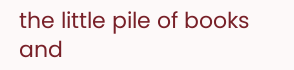the little pile of books and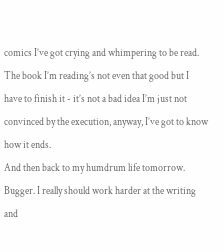comics I’ve got crying and whimpering to be read. The book I’m reading’s not even that good but I have to finish it - it’s not a bad idea I’m just not convinced by the execution, anyway, I’ve got to know how it ends.
And then back to my humdrum life tomorrow. Bugger. I really should work harder at the writing and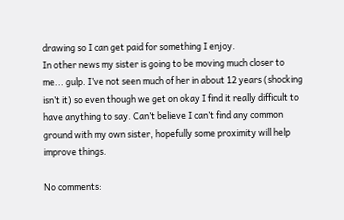drawing so I can get paid for something I enjoy.
In other news my sister is going to be moving much closer to me... gulp. I’ve not seen much of her in about 12 years (shocking isn’t it) so even though we get on okay I find it really difficult to have anything to say. Can’t believe I can’t find any common ground with my own sister, hopefully some proximity will help improve things.

No comments: